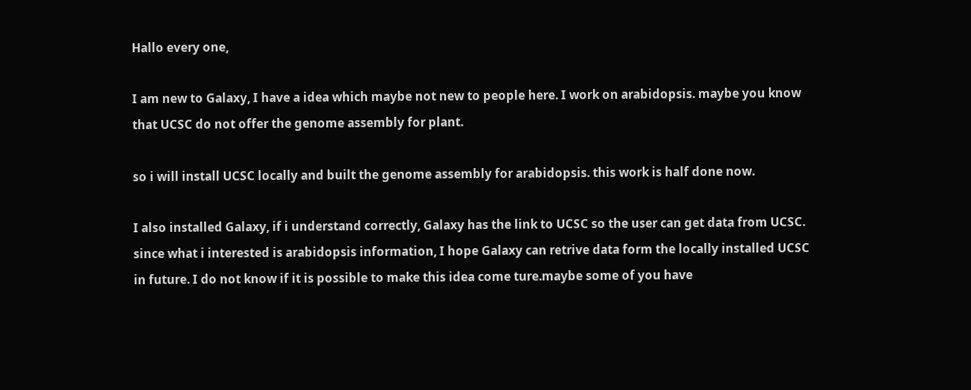Hallo every one,

I am new to Galaxy, I have a idea which maybe not new to people here. I work on arabidopsis. maybe you know that UCSC do not offer the genome assembly for plant.

so i will install UCSC locally and built the genome assembly for arabidopsis. this work is half done now.

I also installed Galaxy, if i understand correctly, Galaxy has the link to UCSC so the user can get data from UCSC. since what i interested is arabidopsis information, I hope Galaxy can retrive data form the locally installed UCSC in future. I do not know if it is possible to make this idea come ture.maybe some of you have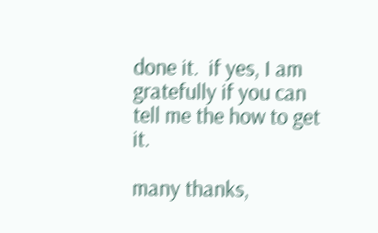done it.  if yes, I am gratefully if you can tell me the how to get it.

many thanks,